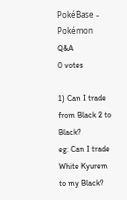PokéBase - Pokémon Q&A
0 votes

1) Can I trade from Black 2 to Black?
eg: Can I trade White Kyurem to my Black?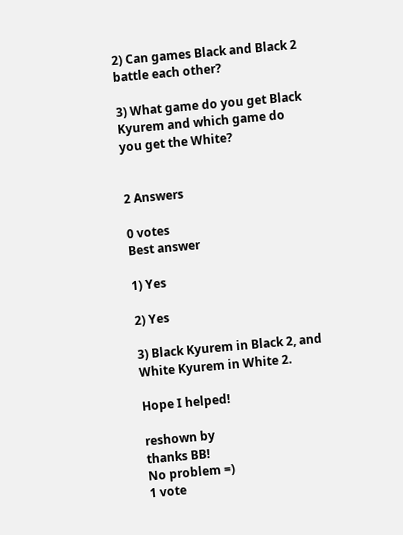2) Can games Black and Black 2 battle each other?

3) What game do you get Black Kyurem and which game do you get the White?


2 Answers

0 votes
Best answer

1) Yes

2) Yes

3) Black Kyurem in Black 2, and White Kyurem in White 2.

Hope I helped!

reshown by
thanks BB!
No problem =)
1 vote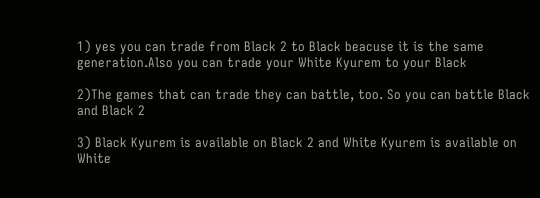1) yes you can trade from Black 2 to Black beacuse it is the same generation.Also you can trade your White Kyurem to your Black

2)The games that can trade they can battle, too. So you can battle Black and Black 2

3) Black Kyurem is available on Black 2 and White Kyurem is available on White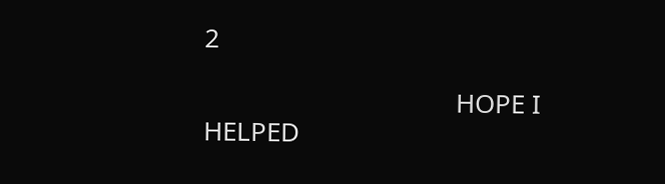2

                                    HOPE I HELPED